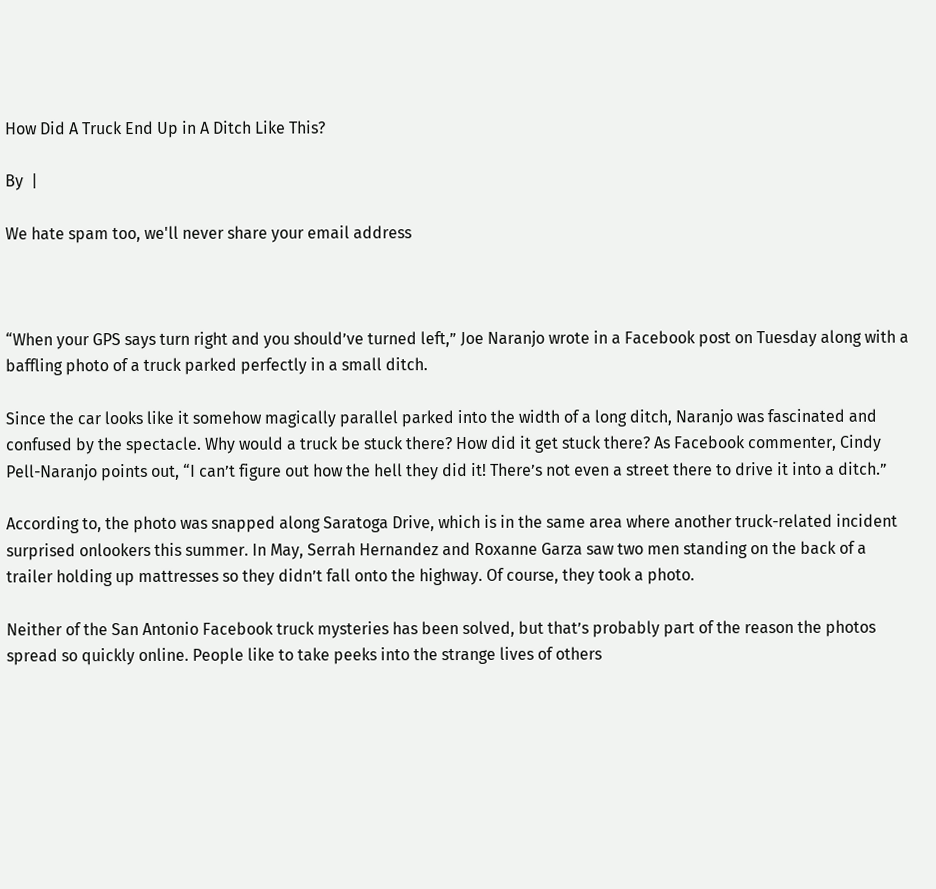How Did A Truck End Up in A Ditch Like This?

By  |

We hate spam too, we'll never share your email address



“When your GPS says turn right and you should’ve turned left,” Joe Naranjo wrote in a Facebook post on Tuesday along with a baffling photo of a truck parked perfectly in a small ditch.

Since the car looks like it somehow magically parallel parked into the width of a long ditch, Naranjo was fascinated and confused by the spectacle. Why would a truck be stuck there? How did it get stuck there? As Facebook commenter, Cindy Pell-Naranjo points out, “I can’t figure out how the hell they did it! There’s not even a street there to drive it into a ditch.”

According to, the photo was snapped along Saratoga Drive, which is in the same area where another truck-related incident surprised onlookers this summer. In May, Serrah Hernandez and Roxanne Garza saw two men standing on the back of a trailer holding up mattresses so they didn’t fall onto the highway. Of course, they took a photo.

Neither of the San Antonio Facebook truck mysteries has been solved, but that’s probably part of the reason the photos spread so quickly online. People like to take peeks into the strange lives of others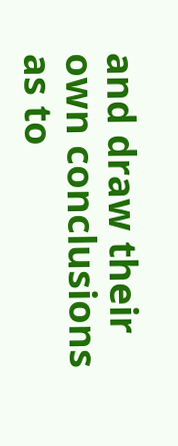and draw their own conclusions as to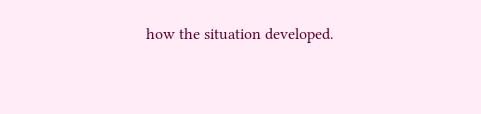how the situation developed.